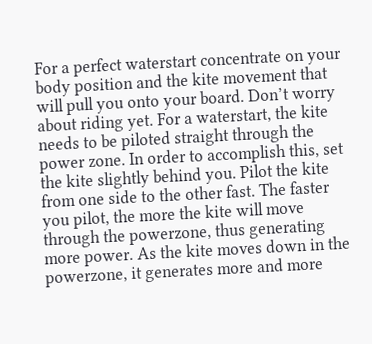For a perfect waterstart concentrate on your body position and the kite movement that will pull you onto your board. Don’t worry about riding yet. For a waterstart, the kite needs to be piloted straight through the power zone. In order to accomplish this, set the kite slightly behind you. Pilot the kite from one side to the other fast. The faster you pilot, the more the kite will move through the powerzone, thus generating more power. As the kite moves down in the powerzone, it generates more and more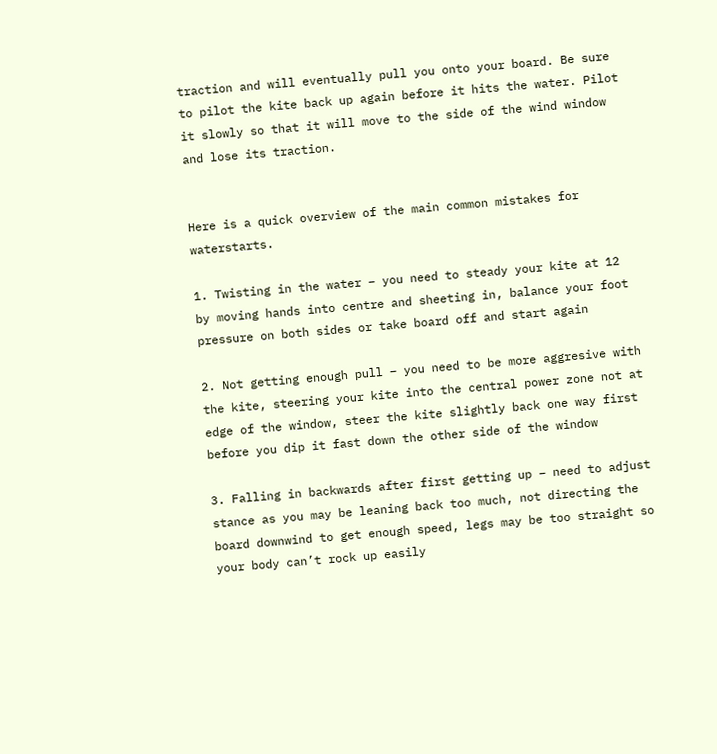traction and will eventually pull you onto your board. Be sure to pilot the kite back up again before it hits the water. Pilot it slowly so that it will move to the side of the wind window and lose its traction.


Here is a quick overview of the main common mistakes for waterstarts.

1. Twisting in the water – you need to steady your kite at 12 by moving hands into centre and sheeting in, balance your foot pressure on both sides or take board off and start again

2. Not getting enough pull – you need to be more aggresive with the kite, steering your kite into the central power zone not at edge of the window, steer the kite slightly back one way first before you dip it fast down the other side of the window

3. Falling in backwards after first getting up – need to adjust stance as you may be leaning back too much, not directing the board downwind to get enough speed, legs may be too straight so your body can’t rock up easily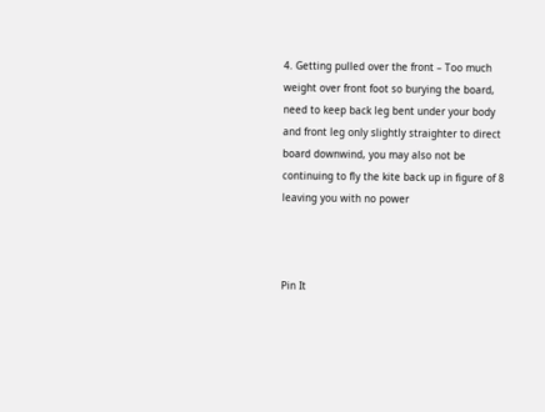4. Getting pulled over the front – Too much weight over front foot so burying the board, need to keep back leg bent under your body and front leg only slightly straighter to direct board downwind, you may also not be continuing to fly the kite back up in figure of 8 leaving you with no power



Pin It